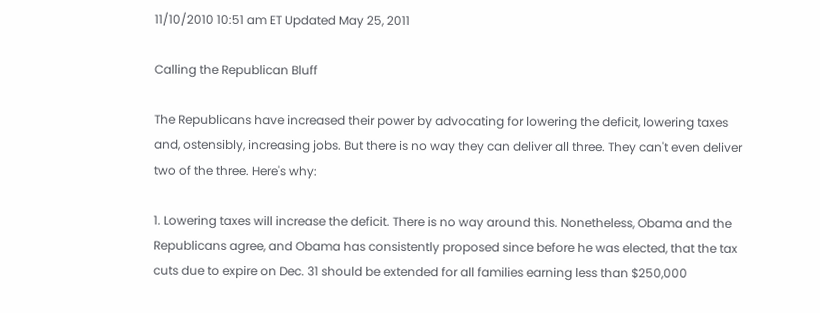11/10/2010 10:51 am ET Updated May 25, 2011

Calling the Republican Bluff

The Republicans have increased their power by advocating for lowering the deficit, lowering taxes and, ostensibly, increasing jobs. But there is no way they can deliver all three. They can't even deliver two of the three. Here's why:

1. Lowering taxes will increase the deficit. There is no way around this. Nonetheless, Obama and the Republicans agree, and Obama has consistently proposed since before he was elected, that the tax cuts due to expire on Dec. 31 should be extended for all families earning less than $250,000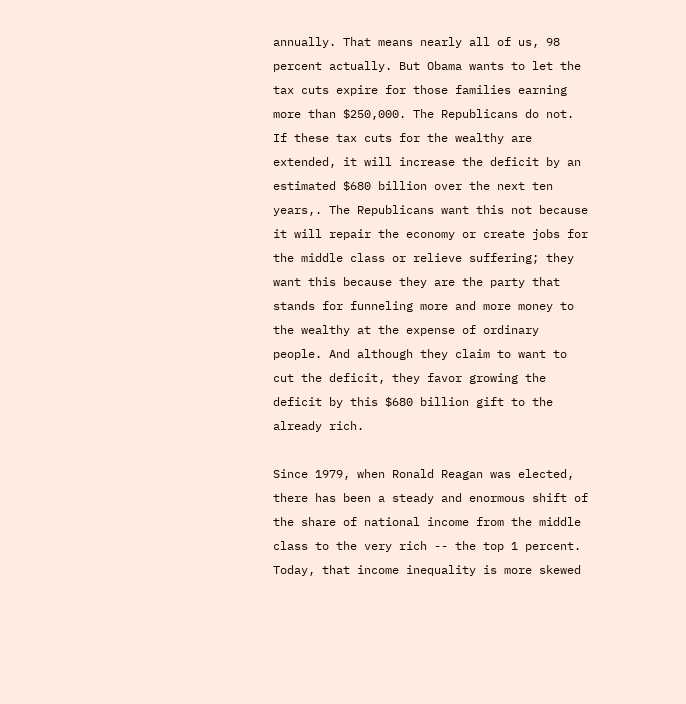annually. That means nearly all of us, 98 percent actually. But Obama wants to let the tax cuts expire for those families earning more than $250,000. The Republicans do not. If these tax cuts for the wealthy are extended, it will increase the deficit by an estimated $680 billion over the next ten years,. The Republicans want this not because it will repair the economy or create jobs for the middle class or relieve suffering; they want this because they are the party that stands for funneling more and more money to the wealthy at the expense of ordinary people. And although they claim to want to cut the deficit, they favor growing the deficit by this $680 billion gift to the already rich.

Since 1979, when Ronald Reagan was elected, there has been a steady and enormous shift of the share of national income from the middle class to the very rich -- the top 1 percent. Today, that income inequality is more skewed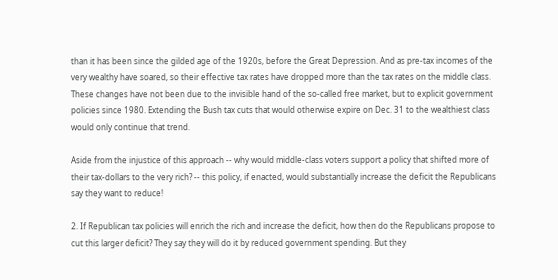than it has been since the gilded age of the 1920s, before the Great Depression. And as pre-tax incomes of the very wealthy have soared, so their effective tax rates have dropped more than the tax rates on the middle class. These changes have not been due to the invisible hand of the so-called free market, but to explicit government policies since 1980. Extending the Bush tax cuts that would otherwise expire on Dec. 31 to the wealthiest class would only continue that trend.

Aside from the injustice of this approach -- why would middle-class voters support a policy that shifted more of their tax-dollars to the very rich? -- this policy, if enacted, would substantially increase the deficit the Republicans say they want to reduce!

2. If Republican tax policies will enrich the rich and increase the deficit, how then do the Republicans propose to cut this larger deficit? They say they will do it by reduced government spending. But they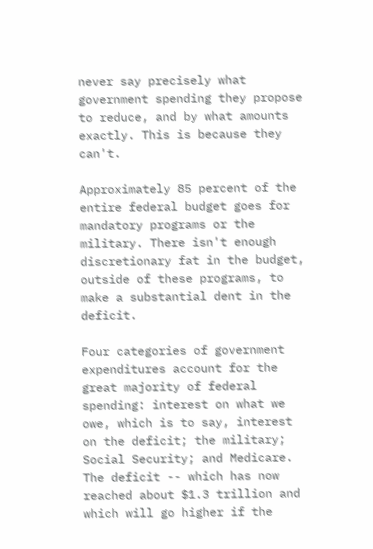never say precisely what government spending they propose to reduce, and by what amounts exactly. This is because they can't.

Approximately 85 percent of the entire federal budget goes for mandatory programs or the military. There isn't enough discretionary fat in the budget, outside of these programs, to make a substantial dent in the deficit.

Four categories of government expenditures account for the great majority of federal spending: interest on what we owe, which is to say, interest on the deficit; the military; Social Security; and Medicare. The deficit -- which has now reached about $1.3 trillion and which will go higher if the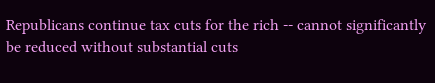Republicans continue tax cuts for the rich -- cannot significantly be reduced without substantial cuts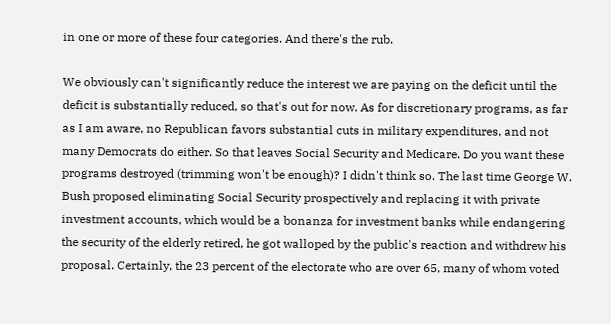in one or more of these four categories. And there's the rub.

We obviously can't significantly reduce the interest we are paying on the deficit until the deficit is substantially reduced, so that's out for now. As for discretionary programs, as far as I am aware, no Republican favors substantial cuts in military expenditures, and not many Democrats do either. So that leaves Social Security and Medicare. Do you want these programs destroyed (trimming won't be enough)? I didn't think so. The last time George W. Bush proposed eliminating Social Security prospectively and replacing it with private investment accounts, which would be a bonanza for investment banks while endangering the security of the elderly retired, he got walloped by the public's reaction and withdrew his proposal. Certainly, the 23 percent of the electorate who are over 65, many of whom voted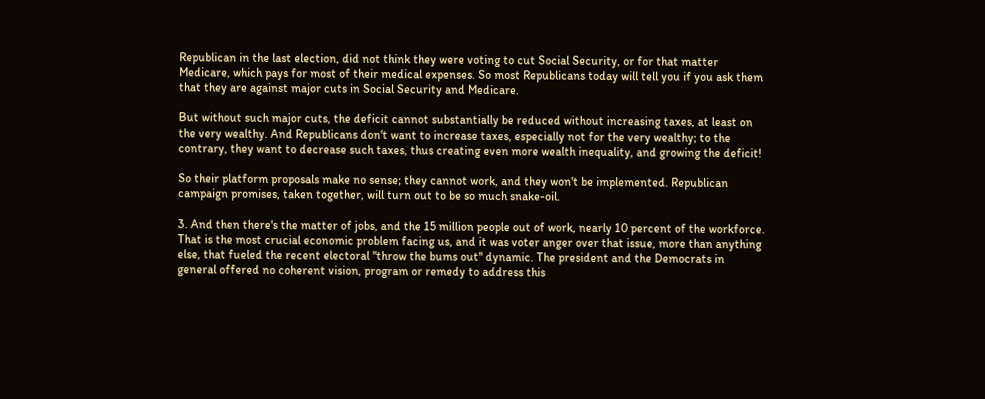Republican in the last election, did not think they were voting to cut Social Security, or for that matter Medicare, which pays for most of their medical expenses. So most Republicans today will tell you if you ask them that they are against major cuts in Social Security and Medicare.

But without such major cuts, the deficit cannot substantially be reduced without increasing taxes, at least on the very wealthy. And Republicans don't want to increase taxes, especially not for the very wealthy; to the contrary, they want to decrease such taxes, thus creating even more wealth inequality, and growing the deficit!

So their platform proposals make no sense; they cannot work, and they won't be implemented. Republican campaign promises, taken together, will turn out to be so much snake-oil.

3. And then there's the matter of jobs, and the 15 million people out of work, nearly 10 percent of the workforce. That is the most crucial economic problem facing us, and it was voter anger over that issue, more than anything else, that fueled the recent electoral "throw the bums out" dynamic. The president and the Democrats in general offered no coherent vision, program or remedy to address this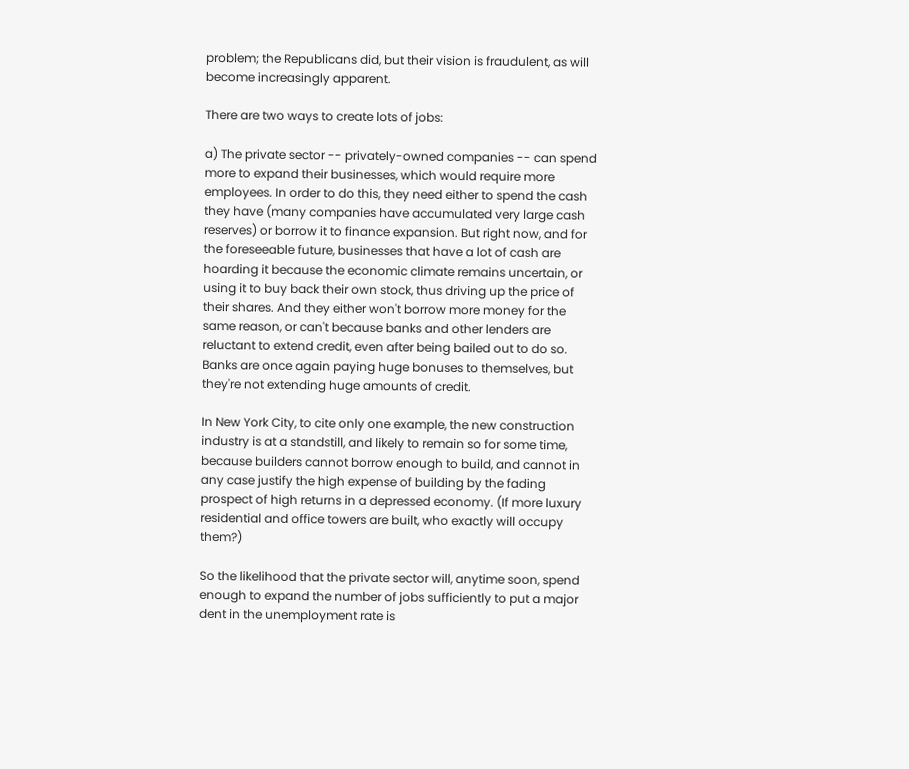problem; the Republicans did, but their vision is fraudulent, as will become increasingly apparent.

There are two ways to create lots of jobs:

a) The private sector -- privately-owned companies -- can spend more to expand their businesses, which would require more employees. In order to do this, they need either to spend the cash they have (many companies have accumulated very large cash reserves) or borrow it to finance expansion. But right now, and for the foreseeable future, businesses that have a lot of cash are hoarding it because the economic climate remains uncertain, or using it to buy back their own stock, thus driving up the price of their shares. And they either won't borrow more money for the same reason, or can't because banks and other lenders are reluctant to extend credit, even after being bailed out to do so. Banks are once again paying huge bonuses to themselves, but they're not extending huge amounts of credit.

In New York City, to cite only one example, the new construction industry is at a standstill, and likely to remain so for some time, because builders cannot borrow enough to build, and cannot in any case justify the high expense of building by the fading prospect of high returns in a depressed economy. (If more luxury residential and office towers are built, who exactly will occupy them?)

So the likelihood that the private sector will, anytime soon, spend enough to expand the number of jobs sufficiently to put a major dent in the unemployment rate is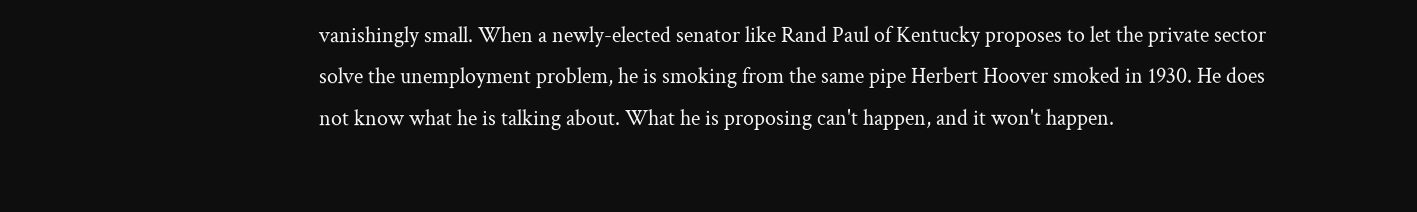vanishingly small. When a newly-elected senator like Rand Paul of Kentucky proposes to let the private sector solve the unemployment problem, he is smoking from the same pipe Herbert Hoover smoked in 1930. He does not know what he is talking about. What he is proposing can't happen, and it won't happen.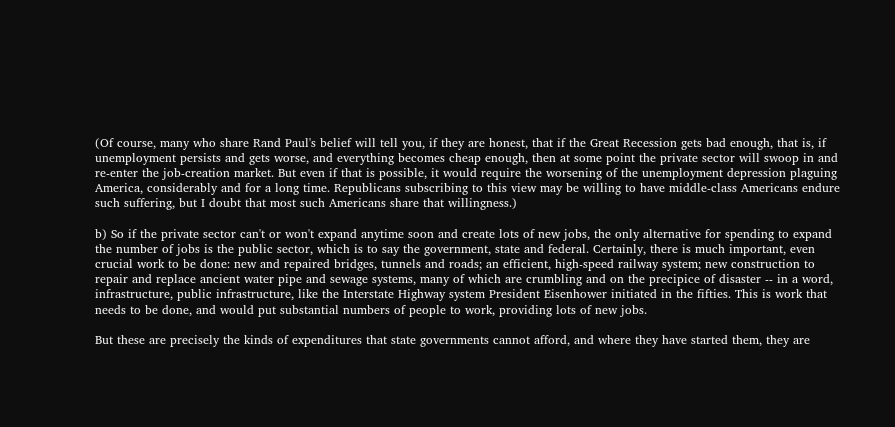(Of course, many who share Rand Paul's belief will tell you, if they are honest, that if the Great Recession gets bad enough, that is, if unemployment persists and gets worse, and everything becomes cheap enough, then at some point the private sector will swoop in and re-enter the job-creation market. But even if that is possible, it would require the worsening of the unemployment depression plaguing America, considerably and for a long time. Republicans subscribing to this view may be willing to have middle-class Americans endure such suffering, but I doubt that most such Americans share that willingness.)

b) So if the private sector can't or won't expand anytime soon and create lots of new jobs, the only alternative for spending to expand the number of jobs is the public sector, which is to say the government, state and federal. Certainly, there is much important, even crucial work to be done: new and repaired bridges, tunnels and roads; an efficient, high-speed railway system; new construction to repair and replace ancient water pipe and sewage systems, many of which are crumbling and on the precipice of disaster -- in a word, infrastructure, public infrastructure, like the Interstate Highway system President Eisenhower initiated in the fifties. This is work that needs to be done, and would put substantial numbers of people to work, providing lots of new jobs.

But these are precisely the kinds of expenditures that state governments cannot afford, and where they have started them, they are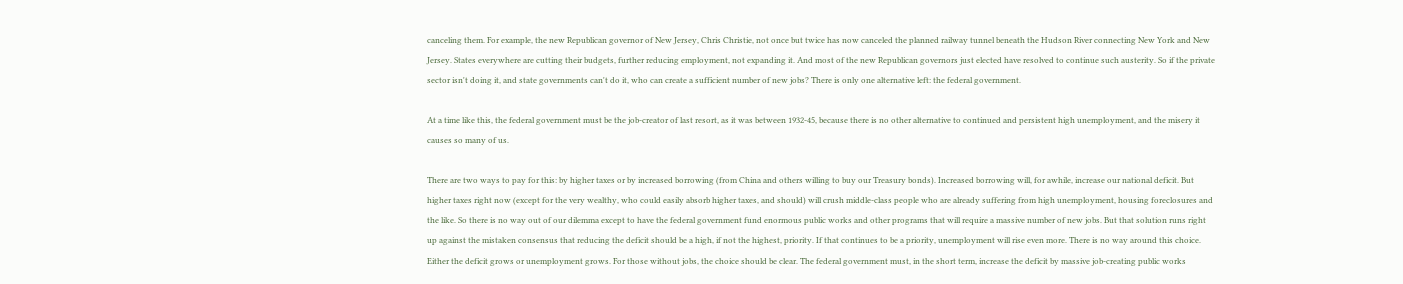canceling them. For example, the new Republican governor of New Jersey, Chris Christie, not once but twice has now canceled the planned railway tunnel beneath the Hudson River connecting New York and New Jersey. States everywhere are cutting their budgets, further reducing employment, not expanding it. And most of the new Republican governors just elected have resolved to continue such austerity. So if the private sector isn't doing it, and state governments can't do it, who can create a sufficient number of new jobs? There is only one alternative left: the federal government.

At a time like this, the federal government must be the job-creator of last resort, as it was between 1932-45, because there is no other alternative to continued and persistent high unemployment, and the misery it causes so many of us.

There are two ways to pay for this: by higher taxes or by increased borrowing (from China and others willing to buy our Treasury bonds). Increased borrowing will, for awhile, increase our national deficit. But higher taxes right now (except for the very wealthy, who could easily absorb higher taxes, and should) will crush middle-class people who are already suffering from high unemployment, housing foreclosures and the like. So there is no way out of our dilemma except to have the federal government fund enormous public works and other programs that will require a massive number of new jobs. But that solution runs right up against the mistaken consensus that reducing the deficit should be a high, if not the highest, priority. If that continues to be a priority, unemployment will rise even more. There is no way around this choice. Either the deficit grows or unemployment grows. For those without jobs, the choice should be clear. The federal government must, in the short term, increase the deficit by massive job-creating public works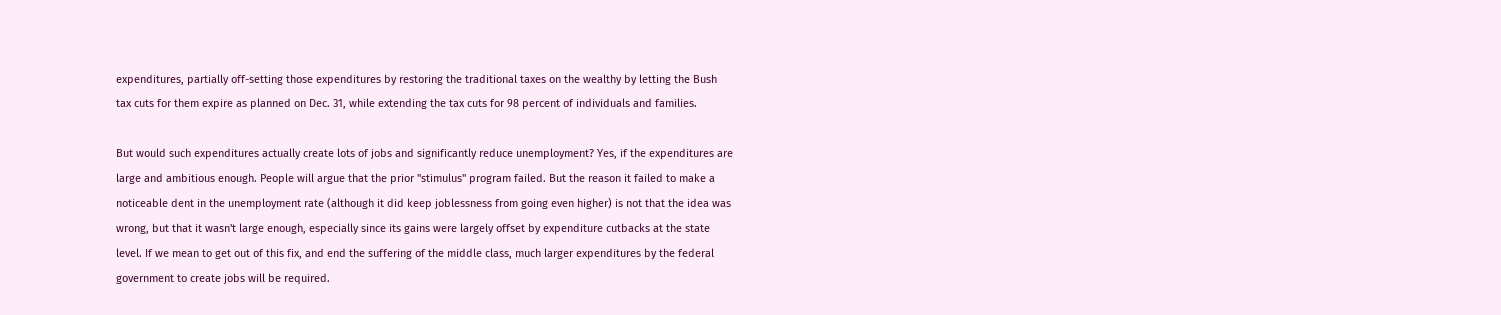expenditures, partially off-setting those expenditures by restoring the traditional taxes on the wealthy by letting the Bush tax cuts for them expire as planned on Dec. 31, while extending the tax cuts for 98 percent of individuals and families.

But would such expenditures actually create lots of jobs and significantly reduce unemployment? Yes, if the expenditures are large and ambitious enough. People will argue that the prior "stimulus" program failed. But the reason it failed to make a noticeable dent in the unemployment rate (although it did keep joblessness from going even higher) is not that the idea was wrong, but that it wasn't large enough, especially since its gains were largely offset by expenditure cutbacks at the state level. If we mean to get out of this fix, and end the suffering of the middle class, much larger expenditures by the federal government to create jobs will be required.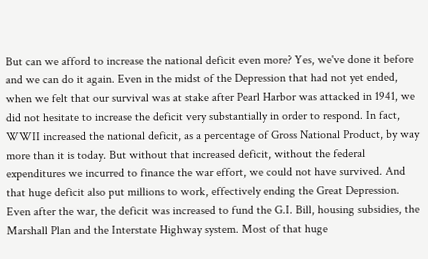But can we afford to increase the national deficit even more? Yes, we've done it before and we can do it again. Even in the midst of the Depression that had not yet ended, when we felt that our survival was at stake after Pearl Harbor was attacked in 1941, we did not hesitate to increase the deficit very substantially in order to respond. In fact, WWII increased the national deficit, as a percentage of Gross National Product, by way more than it is today. But without that increased deficit, without the federal expenditures we incurred to finance the war effort, we could not have survived. And that huge deficit also put millions to work, effectively ending the Great Depression. Even after the war, the deficit was increased to fund the G.I. Bill, housing subsidies, the Marshall Plan and the Interstate Highway system. Most of that huge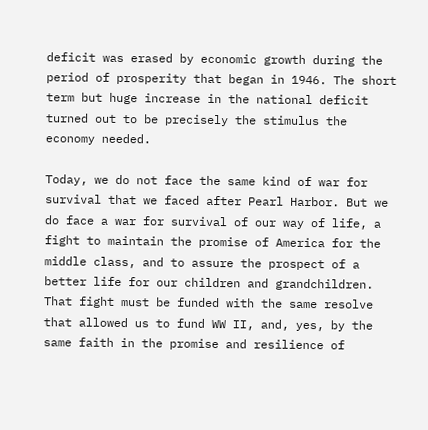deficit was erased by economic growth during the period of prosperity that began in 1946. The short term but huge increase in the national deficit turned out to be precisely the stimulus the economy needed.

Today, we do not face the same kind of war for survival that we faced after Pearl Harbor. But we do face a war for survival of our way of life, a fight to maintain the promise of America for the middle class, and to assure the prospect of a better life for our children and grandchildren. That fight must be funded with the same resolve that allowed us to fund WW II, and, yes, by the same faith in the promise and resilience of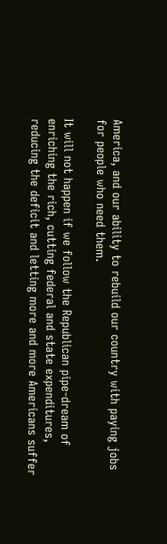America, and our ability to rebuild our country with paying jobs for people who need them.

It will not happen if we follow the Republican pipe-dream of enriching the rich, cutting federal and state expenditures, reducing the deficit and letting more and more Americans suffer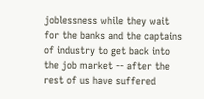joblessness while they wait for the banks and the captains of industry to get back into the job market -- after the rest of us have suffered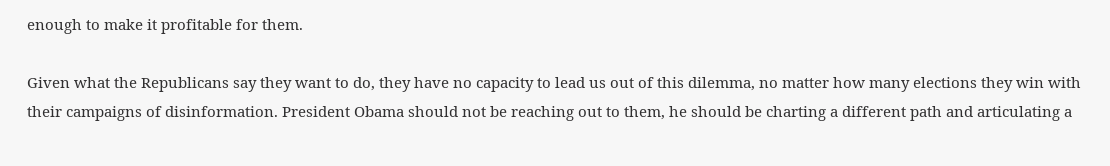enough to make it profitable for them.

Given what the Republicans say they want to do, they have no capacity to lead us out of this dilemma, no matter how many elections they win with their campaigns of disinformation. President Obama should not be reaching out to them, he should be charting a different path and articulating a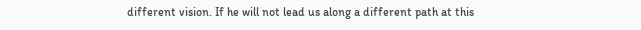different vision. If he will not lead us along a different path at this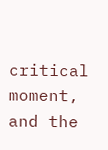critical moment, and the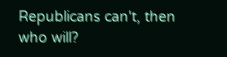Republicans can't, then who will?